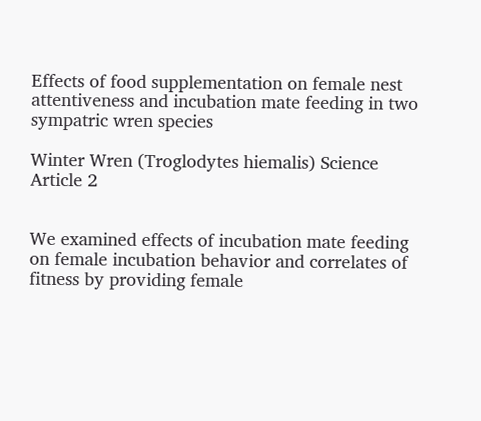Effects of food supplementation on female nest attentiveness and incubation mate feeding in two sympatric wren species

Winter Wren (Troglodytes hiemalis) Science Article 2


We examined effects of incubation mate feeding on female incubation behavior and correlates of fitness by providing female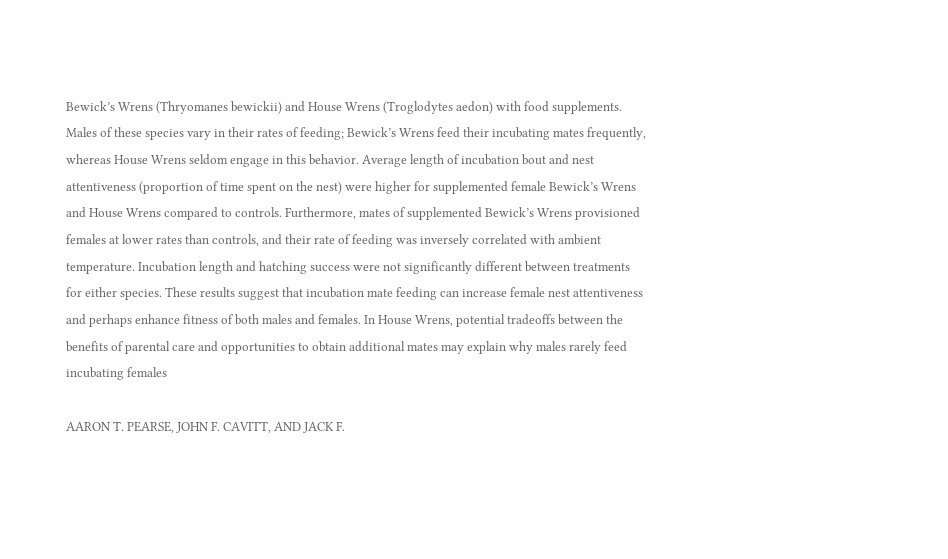Bewick’s Wrens (Thryomanes bewickii) and House Wrens (Troglodytes aedon) with food supplements. Males of these species vary in their rates of feeding; Bewick’s Wrens feed their incubating mates frequently, whereas House Wrens seldom engage in this behavior. Average length of incubation bout and nest attentiveness (proportion of time spent on the nest) were higher for supplemented female Bewick’s Wrens and House Wrens compared to controls. Furthermore, mates of supplemented Bewick’s Wrens provisioned females at lower rates than controls, and their rate of feeding was inversely correlated with ambient temperature. Incubation length and hatching success were not significantly different between treatments for either species. These results suggest that incubation mate feeding can increase female nest attentiveness and perhaps enhance fitness of both males and females. In House Wrens, potential tradeoffs between the benefits of parental care and opportunities to obtain additional mates may explain why males rarely feed incubating females

AARON T. PEARSE, JOHN F. CAVITT, AND JACK F.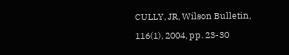CULLY, JR, Wilson Bulletin, 116(1), 2004, pp. 23-30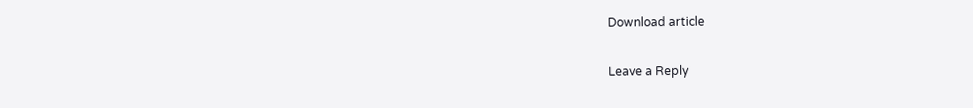Download article

Leave a Reply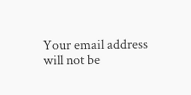Your email address will not be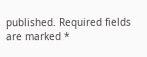published. Required fields are marked *